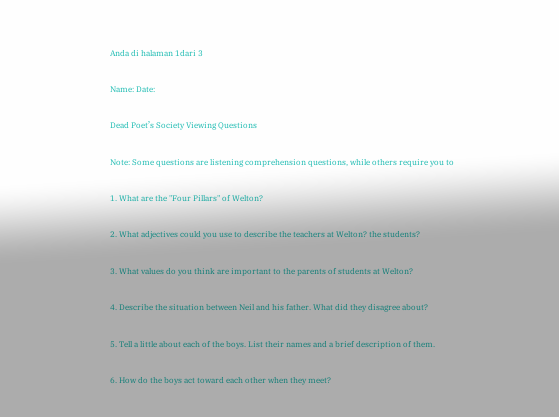Anda di halaman 1dari 3

Name: Date:

Dead Poet’s Society Viewing Questions

Note: Some questions are listening comprehension questions, while others require you to

1. What are the "Four Pillars" of Welton?

2. What adjectives could you use to describe the teachers at Welton? the students?

3. What values do you think are important to the parents of students at Welton?

4. Describe the situation between Neil and his father. What did they disagree about?

5. Tell a little about each of the boys. List their names and a brief description of them.

6. How do the boys act toward each other when they meet?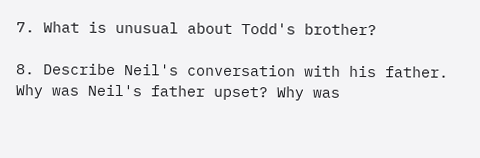7. What is unusual about Todd's brother?

8. Describe Neil's conversation with his father. Why was Neil's father upset? Why was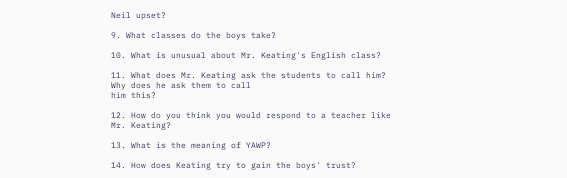Neil upset?

9. What classes do the boys take?

10. What is unusual about Mr. Keating's English class?

11. What does Mr. Keating ask the students to call him? Why does he ask them to call
him this?

12. How do you think you would respond to a teacher like Mr. Keating?

13. What is the meaning of YAWP?

14. How does Keating try to gain the boys' trust?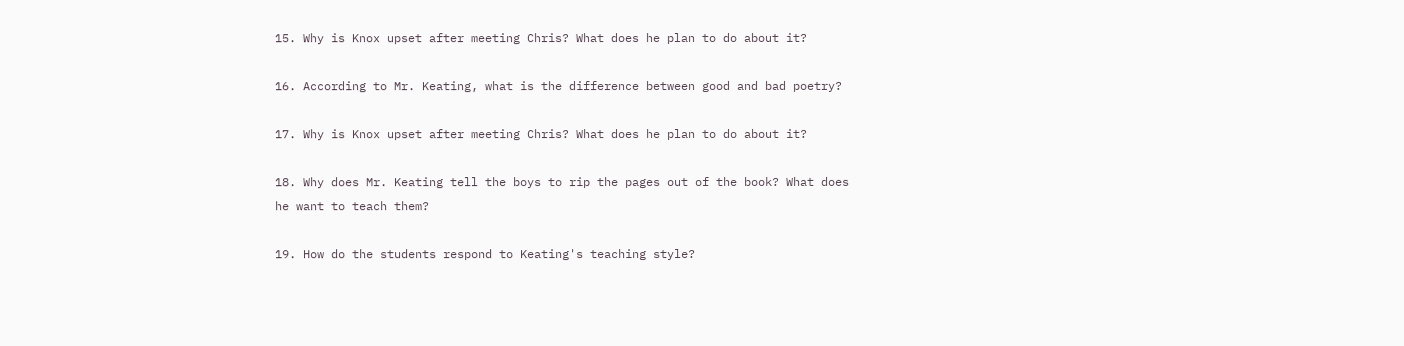15. Why is Knox upset after meeting Chris? What does he plan to do about it?

16. According to Mr. Keating, what is the difference between good and bad poetry?

17. Why is Knox upset after meeting Chris? What does he plan to do about it?

18. Why does Mr. Keating tell the boys to rip the pages out of the book? What does
he want to teach them?

19. How do the students respond to Keating's teaching style?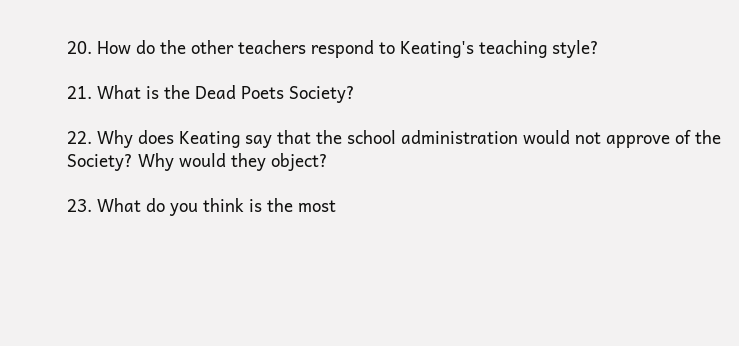20. How do the other teachers respond to Keating's teaching style?

21. What is the Dead Poets Society?

22. Why does Keating say that the school administration would not approve of the
Society? Why would they object?

23. What do you think is the most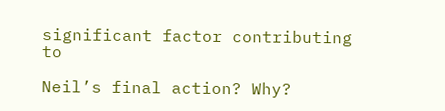significant factor contributing to

Neil’s final action? Why?